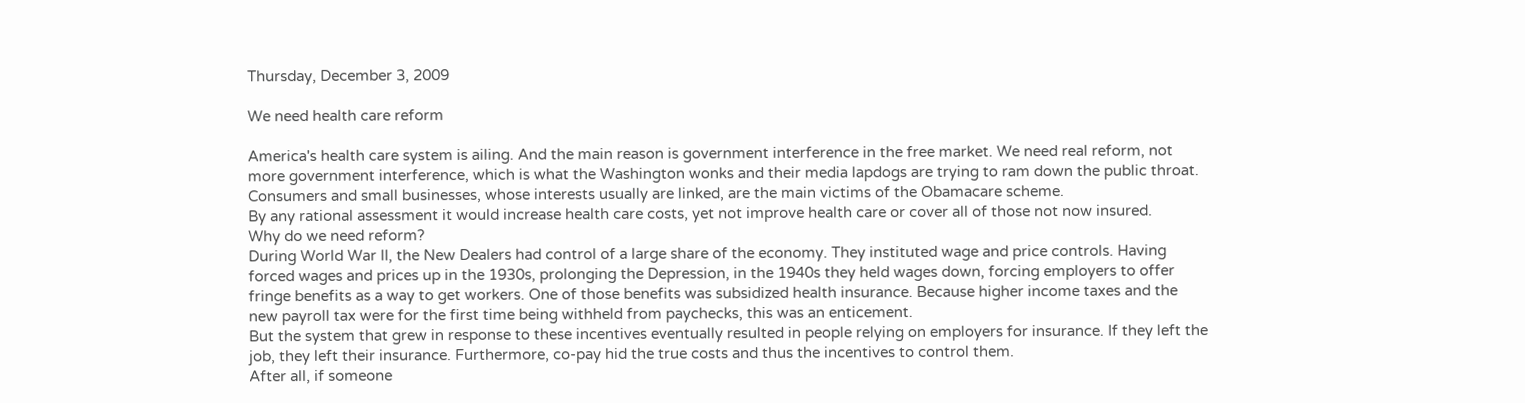Thursday, December 3, 2009

We need health care reform

America's health care system is ailing. And the main reason is government interference in the free market. We need real reform, not more government interference, which is what the Washington wonks and their media lapdogs are trying to ram down the public throat.
Consumers and small businesses, whose interests usually are linked, are the main victims of the Obamacare scheme.
By any rational assessment it would increase health care costs, yet not improve health care or cover all of those not now insured.
Why do we need reform?
During World War II, the New Dealers had control of a large share of the economy. They instituted wage and price controls. Having forced wages and prices up in the 1930s, prolonging the Depression, in the 1940s they held wages down, forcing employers to offer fringe benefits as a way to get workers. One of those benefits was subsidized health insurance. Because higher income taxes and the new payroll tax were for the first time being withheld from paychecks, this was an enticement.
But the system that grew in response to these incentives eventually resulted in people relying on employers for insurance. If they left the job, they left their insurance. Furthermore, co-pay hid the true costs and thus the incentives to control them.
After all, if someone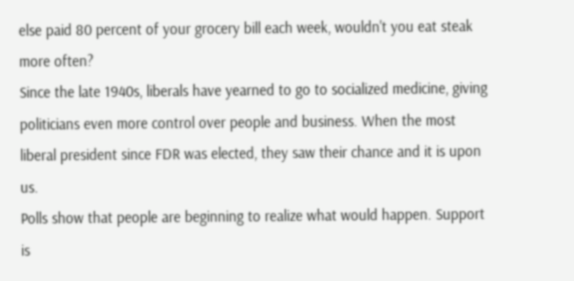else paid 80 percent of your grocery bill each week, wouldn't you eat steak more often?
Since the late 1940s, liberals have yearned to go to socialized medicine, giving politicians even more control over people and business. When the most liberal president since FDR was elected, they saw their chance and it is upon us.
Polls show that people are beginning to realize what would happen. Support is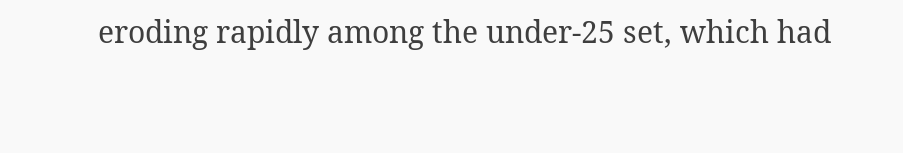eroding rapidly among the under-25 set, which had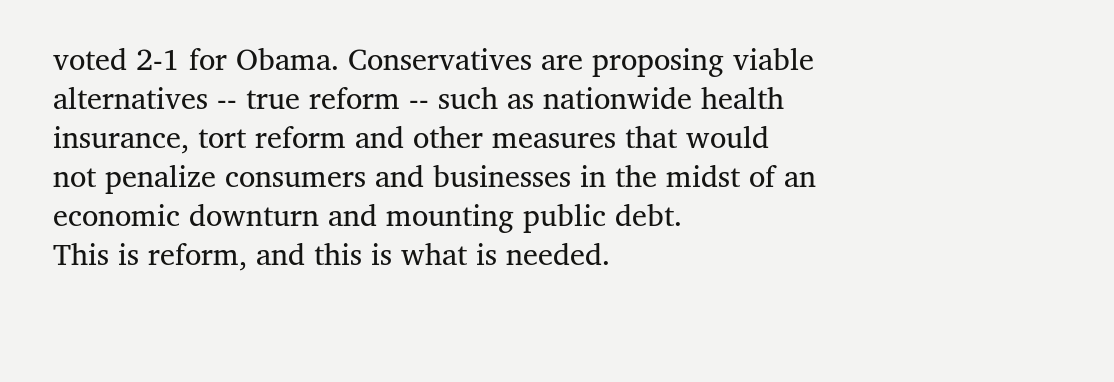voted 2-1 for Obama. Conservatives are proposing viable alternatives -- true reform -- such as nationwide health insurance, tort reform and other measures that would not penalize consumers and businesses in the midst of an economic downturn and mounting public debt.
This is reform, and this is what is needed.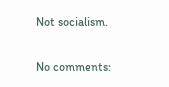Not socialism.

No comments: